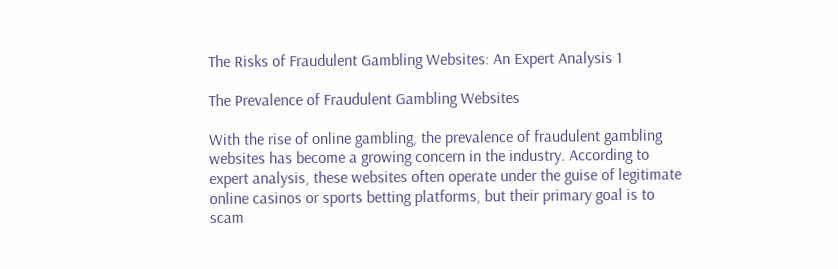The Risks of Fraudulent Gambling Websites: An Expert Analysis 1

The Prevalence of Fraudulent Gambling Websites

With the rise of online gambling, the prevalence of fraudulent gambling websites has become a growing concern in the industry. According to expert analysis, these websites often operate under the guise of legitimate online casinos or sports betting platforms, but their primary goal is to scam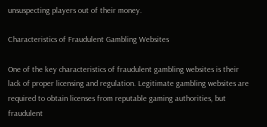unsuspecting players out of their money.

Characteristics of Fraudulent Gambling Websites

One of the key characteristics of fraudulent gambling websites is their lack of proper licensing and regulation. Legitimate gambling websites are required to obtain licenses from reputable gaming authorities, but fraudulent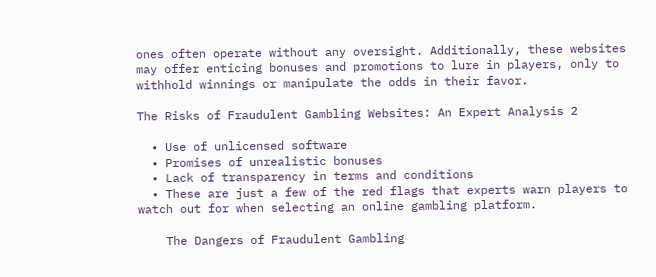ones often operate without any oversight. Additionally, these websites may offer enticing bonuses and promotions to lure in players, only to withhold winnings or manipulate the odds in their favor.

The Risks of Fraudulent Gambling Websites: An Expert Analysis 2

  • Use of unlicensed software
  • Promises of unrealistic bonuses
  • Lack of transparency in terms and conditions
  • These are just a few of the red flags that experts warn players to watch out for when selecting an online gambling platform.

    The Dangers of Fraudulent Gambling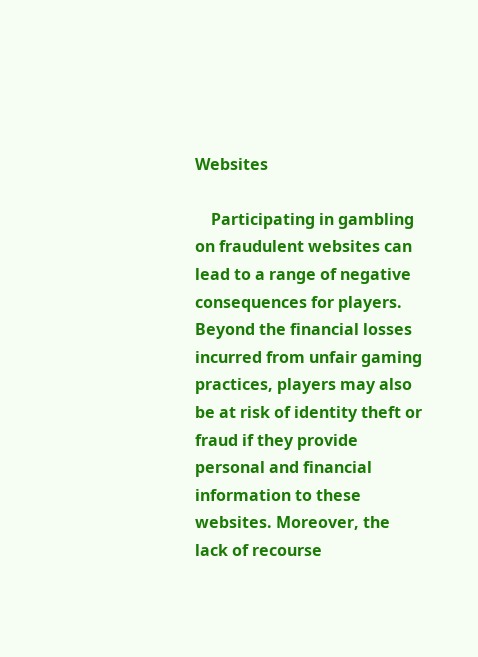Websites

    Participating in gambling on fraudulent websites can lead to a range of negative consequences for players. Beyond the financial losses incurred from unfair gaming practices, players may also be at risk of identity theft or fraud if they provide personal and financial information to these websites. Moreover, the lack of recourse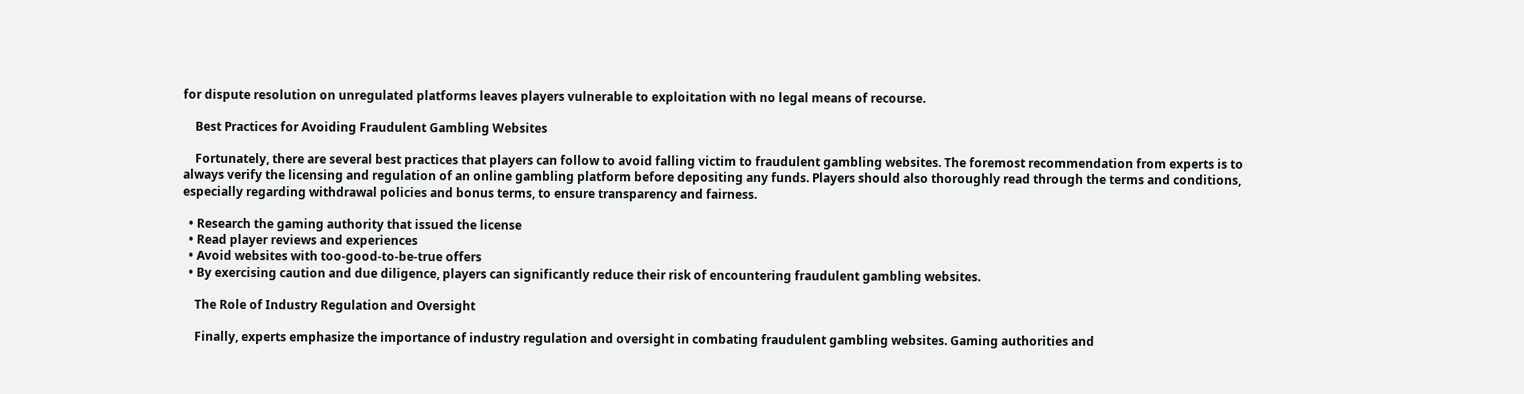for dispute resolution on unregulated platforms leaves players vulnerable to exploitation with no legal means of recourse.

    Best Practices for Avoiding Fraudulent Gambling Websites

    Fortunately, there are several best practices that players can follow to avoid falling victim to fraudulent gambling websites. The foremost recommendation from experts is to always verify the licensing and regulation of an online gambling platform before depositing any funds. Players should also thoroughly read through the terms and conditions, especially regarding withdrawal policies and bonus terms, to ensure transparency and fairness.

  • Research the gaming authority that issued the license
  • Read player reviews and experiences
  • Avoid websites with too-good-to-be-true offers
  • By exercising caution and due diligence, players can significantly reduce their risk of encountering fraudulent gambling websites.

    The Role of Industry Regulation and Oversight

    Finally, experts emphasize the importance of industry regulation and oversight in combating fraudulent gambling websites. Gaming authorities and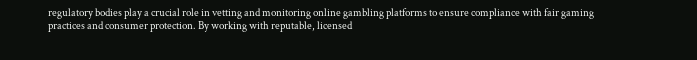regulatory bodies play a crucial role in vetting and monitoring online gambling platforms to ensure compliance with fair gaming practices and consumer protection. By working with reputable, licensed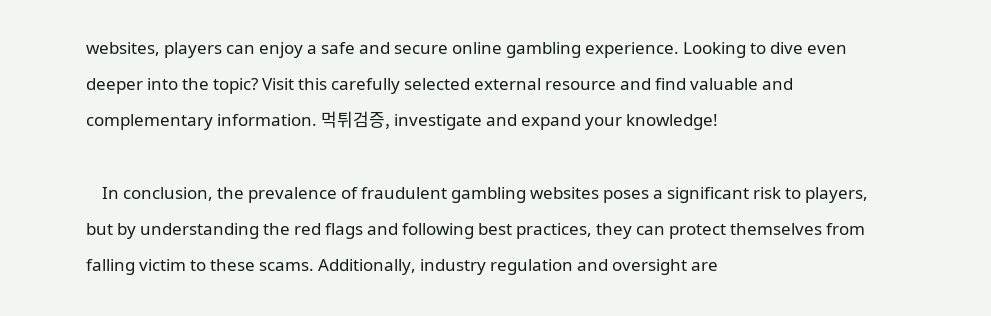websites, players can enjoy a safe and secure online gambling experience. Looking to dive even deeper into the topic? Visit this carefully selected external resource and find valuable and complementary information. 먹튀검증, investigate and expand your knowledge!

    In conclusion, the prevalence of fraudulent gambling websites poses a significant risk to players, but by understanding the red flags and following best practices, they can protect themselves from falling victim to these scams. Additionally, industry regulation and oversight are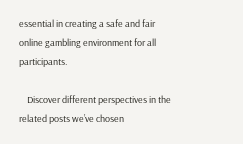essential in creating a safe and fair online gambling environment for all participants.

    Discover different perspectives in the related posts we’ve chosen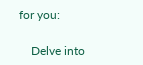for you:

    Delve into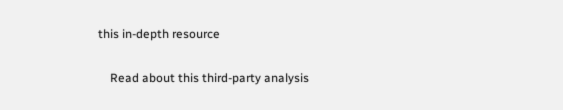this in-depth resource

    Read about this third-party analysis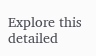Explore this detailed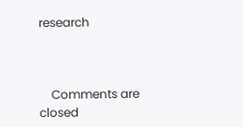research



    Comments are closed